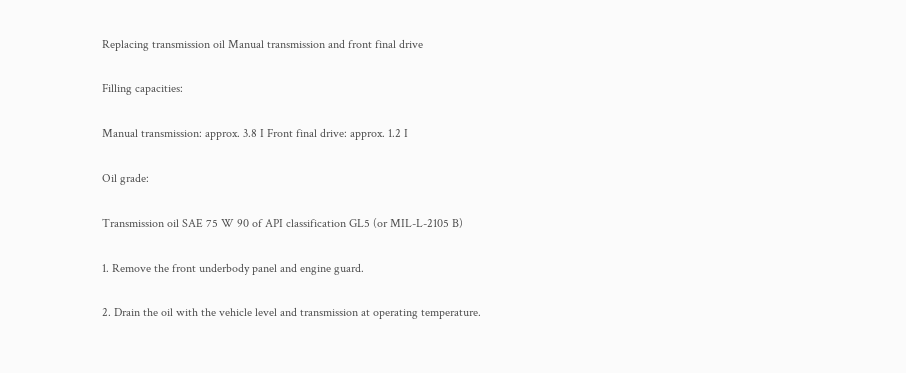Replacing transmission oil Manual transmission and front final drive

Filling capacities:

Manual transmission: approx. 3.8 I Front final drive: approx. 1.2 I

Oil grade:

Transmission oil SAE 75 W 90 of API classification GL5 (or MIL-L-2105 B)

1. Remove the front underbody panel and engine guard.

2. Drain the oil with the vehicle level and transmission at operating temperature.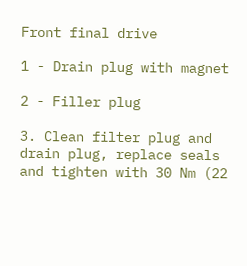Front final drive

1 - Drain plug with magnet

2 - Filler plug

3. Clean filter plug and drain plug, replace seals and tighten with 30 Nm (22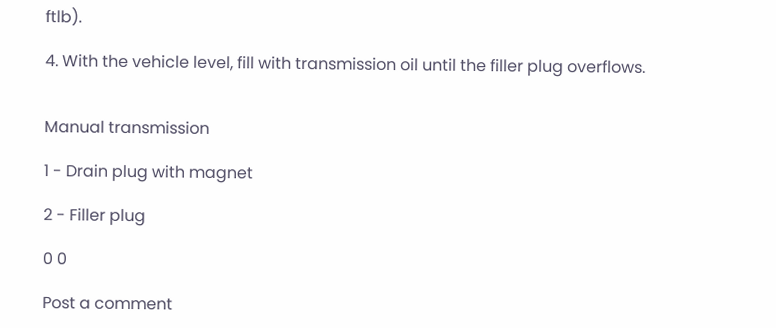ftlb).

4. With the vehicle level, fill with transmission oil until the filler plug overflows.


Manual transmission

1 - Drain plug with magnet

2 - Filler plug

0 0

Post a comment